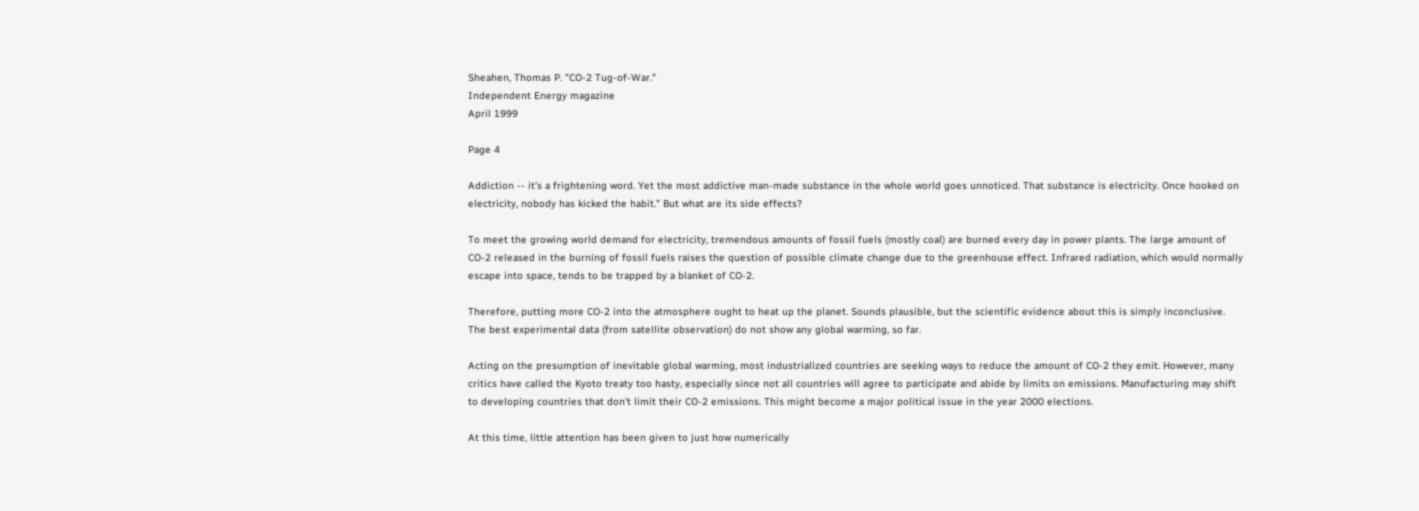Sheahen, Thomas P. "CO-2 Tug-of-War."
Independent Energy magazine
April 1999

Page 4

Addiction -- it's a frightening word. Yet the most addictive man-made substance in the whole world goes unnoticed. That substance is electricity. Once hooked on electricity, nobody has kicked the habit." But what are its side effects?

To meet the growing world demand for electricity, tremendous amounts of fossil fuels (mostly coal) are burned every day in power plants. The large amount of CO-2 released in the burning of fossil fuels raises the question of possible climate change due to the greenhouse effect. Infrared radiation, which would normally escape into space, tends to be trapped by a blanket of CO-2.

Therefore, putting more CO-2 into the atmosphere ought to heat up the planet. Sounds plausible, but the scientific evidence about this is simply inconclusive. The best experimental data (from satellite observation) do not show any global warming, so far.

Acting on the presumption of inevitable global warming, most industrialized countries are seeking ways to reduce the amount of CO-2 they emit. However, many critics have called the Kyoto treaty too hasty, especially since not all countries will agree to participate and abide by limits on emissions. Manufacturing may shift to developing countries that don't limit their CO-2 emissions. This might become a major political issue in the year 2000 elections.

At this time, little attention has been given to just how numerically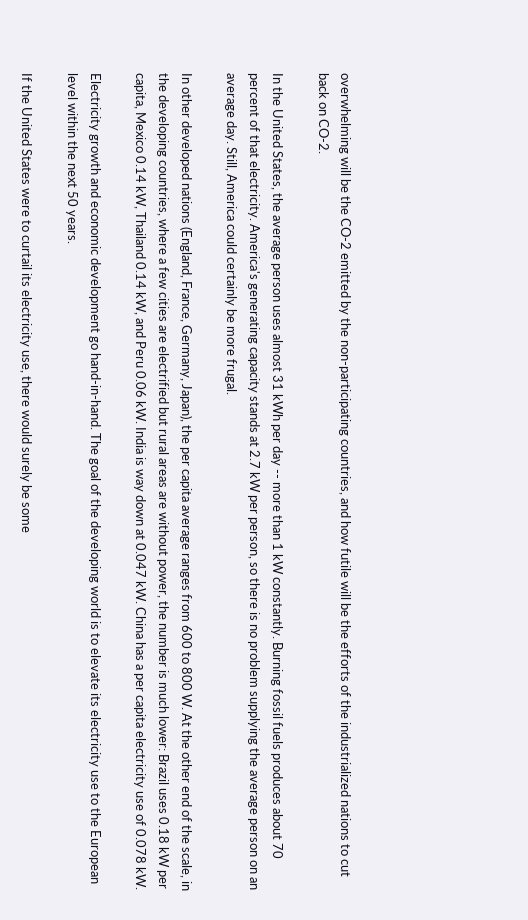overwhelming will be the CO-2 emitted by the non-participating countries, and how futile will be the efforts of the industrialized nations to cut back on CO-2.

In the United States, the average person uses almost 31 kWh per day -- more than 1 kW constantly. Burning fossil fuels produces about 70 percent of that electricity. America's generating capacity stands at 2.7 kW per person, so there is no problem supplying the average person on an average day. Still, America could certainly be more frugal.

In other developed nations (England, France, Germany, Japan), the per capita average ranges from 600 to 800 W. At the other end of the scale, in the developing countries, where a few cities are electrified but rural areas are without power, the number is much lower: Brazil uses 0.18 kW per capita, Mexico 0.14 kW, Thailand 0.14 kW, and Peru 0.06 kW. India is way down at 0.047 kW. China has a per capita electricity use of 0.078 kW.

Electricity growth and economic development go hand-in-hand. The goal of the developing world is to elevate its electricity use to the European level within the next 50 years.

If the United States were to curtail its electricity use, there would surely be some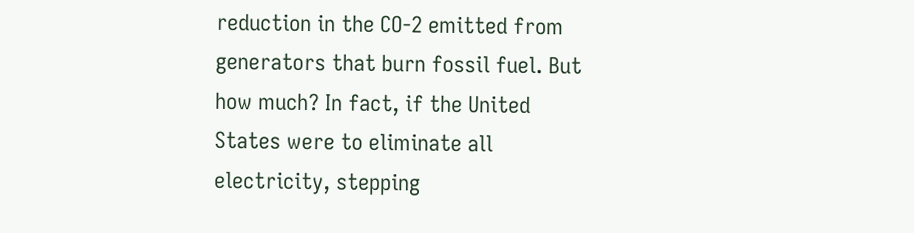reduction in the CO-2 emitted from generators that burn fossil fuel. But how much? In fact, if the United States were to eliminate all electricity, stepping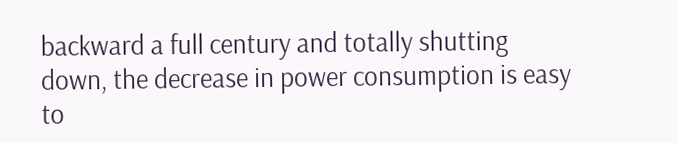backward a full century and totally shutting down, the decrease in power consumption is easy to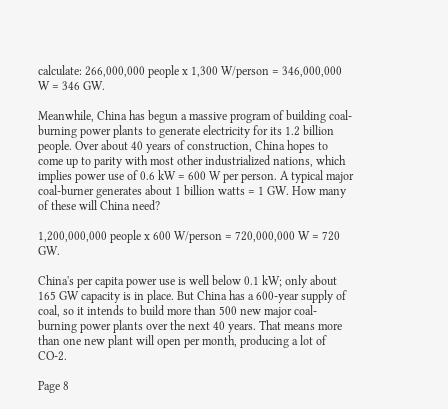calculate: 266,000,000 people x 1,300 W/person = 346,000,000 W = 346 GW.

Meanwhile, China has begun a massive program of building coal-burning power plants to generate electricity for its 1.2 billion people. Over about 40 years of construction, China hopes to come up to parity with most other industrialized nations, which implies power use of 0.6 kW = 600 W per person. A typical major coal-burner generates about 1 billion watts = 1 GW. How many of these will China need?

1,200,000,000 people x 600 W/person = 720,000,000 W = 720 GW.

China's per capita power use is well below 0.1 kW; only about 165 GW capacity is in place. But China has a 600-year supply of coal, so it intends to build more than 500 new major coal-burning power plants over the next 40 years. That means more than one new plant will open per month, producing a lot of CO-2.

Page 8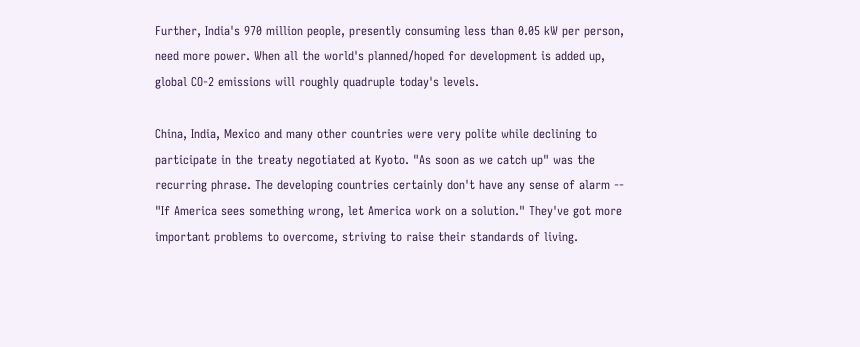Further, India's 970 million people, presently consuming less than 0.05 kW per person, need more power. When all the world's planned/hoped for development is added up, global CO-2 emissions will roughly quadruple today's levels.

China, India, Mexico and many other countries were very polite while declining to participate in the treaty negotiated at Kyoto. "As soon as we catch up" was the recurring phrase. The developing countries certainly don't have any sense of alarm -- "If America sees something wrong, let America work on a solution." They've got more important problems to overcome, striving to raise their standards of living.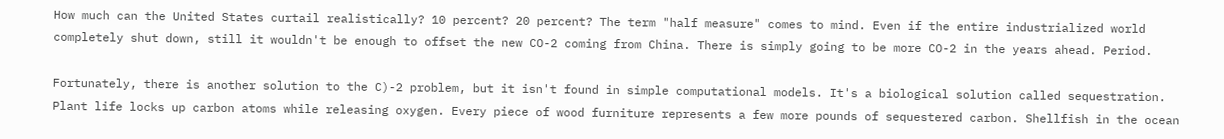How much can the United States curtail realistically? 10 percent? 20 percent? The term "half measure" comes to mind. Even if the entire industrialized world completely shut down, still it wouldn't be enough to offset the new CO-2 coming from China. There is simply going to be more CO-2 in the years ahead. Period.

Fortunately, there is another solution to the C)-2 problem, but it isn't found in simple computational models. It's a biological solution called sequestration. Plant life locks up carbon atoms while releasing oxygen. Every piece of wood furniture represents a few more pounds of sequestered carbon. Shellfish in the ocean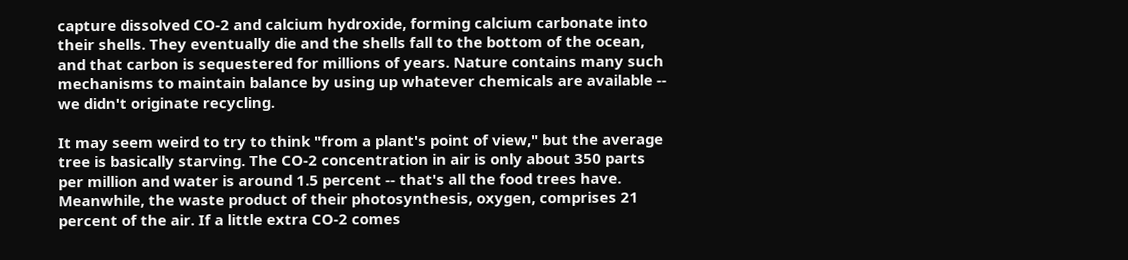capture dissolved CO-2 and calcium hydroxide, forming calcium carbonate into their shells. They eventually die and the shells fall to the bottom of the ocean, and that carbon is sequestered for millions of years. Nature contains many such mechanisms to maintain balance by using up whatever chemicals are available -- we didn't originate recycling.

It may seem weird to try to think "from a plant's point of view," but the average tree is basically starving. The CO-2 concentration in air is only about 350 parts per million and water is around 1.5 percent -- that's all the food trees have. Meanwhile, the waste product of their photosynthesis, oxygen, comprises 21 percent of the air. If a little extra CO-2 comes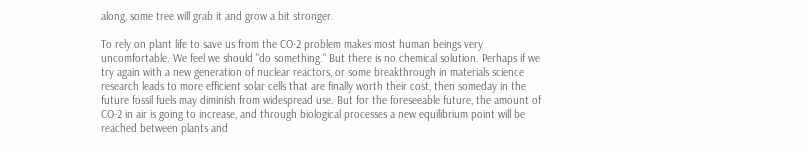along, some tree will grab it and grow a bit stronger.

To rely on plant life to save us from the CO-2 problem makes most human beings very uncomfortable. We feel we should "do something." But there is no chemical solution. Perhaps if we try again with a new generation of nuclear reactors, or some breakthrough in materials science research leads to more efficient solar cells that are finally worth their cost, then someday in the future fossil fuels may diminish from widespread use. But for the foreseeable future, the amount of CO-2 in air is going to increase, and through biological processes a new equilibrium point will be reached between plants and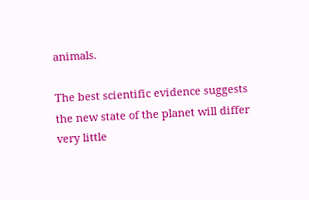animals.

The best scientific evidence suggests the new state of the planet will differ very little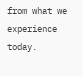from what we experience today.